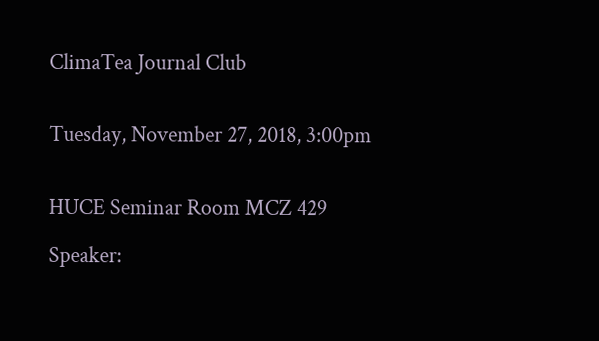ClimaTea Journal Club


Tuesday, November 27, 2018, 3:00pm


HUCE Seminar Room MCZ 429

Speaker: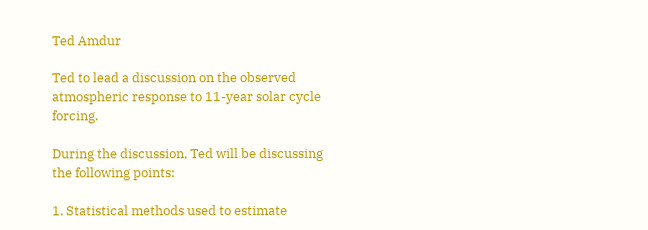Ted Amdur

Ted to lead a discussion on the observed atmospheric response to 11-year solar cycle forcing.

During the discussion, Ted will be discussing the following points:

1. Statistical methods used to estimate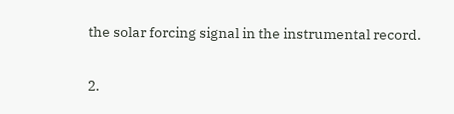the solar forcing signal in the instrumental record.

2.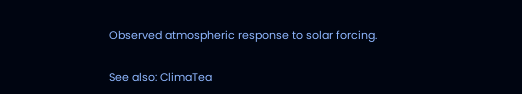Observed atmospheric response to solar forcing.


See also: ClimaTea